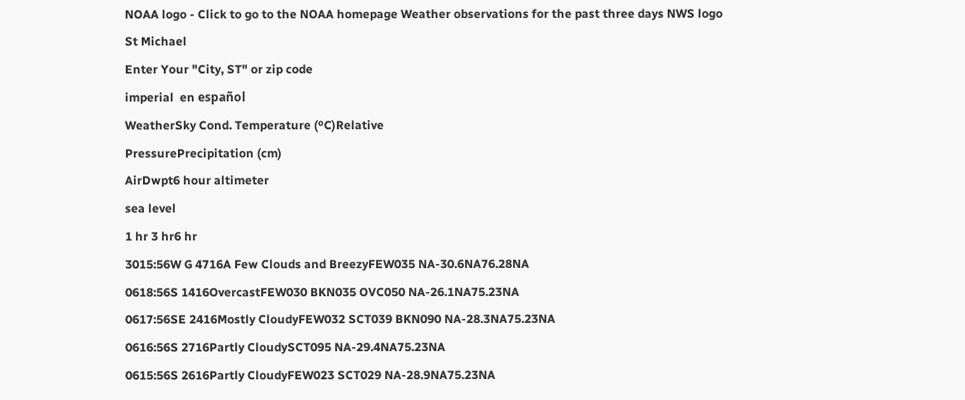NOAA logo - Click to go to the NOAA homepage Weather observations for the past three days NWS logo
St Michael
Enter Your "City, ST" or zip code
imperial  en español
WeatherSky Cond. Temperature (ºC)Relative
PressurePrecipitation (cm)
AirDwpt6 hour altimeter
sea level
1 hr 3 hr6 hr
3015:56W G 4716A Few Clouds and BreezyFEW035 NA-30.6NA76.28NA
0618:56S 1416OvercastFEW030 BKN035 OVC050 NA-26.1NA75.23NA
0617:56SE 2416Mostly CloudyFEW032 SCT039 BKN090 NA-28.3NA75.23NA
0616:56S 2716Partly CloudySCT095 NA-29.4NA75.23NA
0615:56S 2616Partly CloudyFEW023 SCT029 NA-28.9NA75.23NA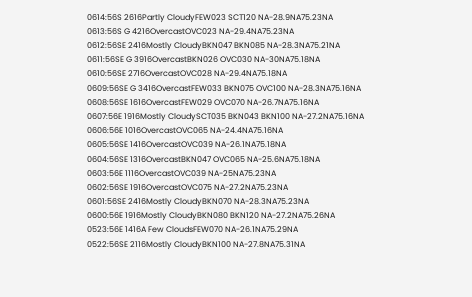0614:56S 2616Partly CloudyFEW023 SCT120 NA-28.9NA75.23NA
0613:56S G 4216OvercastOVC023 NA-29.4NA75.23NA
0612:56SE 2416Mostly CloudyBKN047 BKN085 NA-28.3NA75.21NA
0611:56SE G 3916OvercastBKN026 OVC030 NA-30NA75.18NA
0610:56SE 2716OvercastOVC028 NA-29.4NA75.18NA
0609:56SE G 3416OvercastFEW033 BKN075 OVC100 NA-28.3NA75.16NA
0608:56SE 1616OvercastFEW029 OVC070 NA-26.7NA75.16NA
0607:56E 1916Mostly CloudySCT035 BKN043 BKN100 NA-27.2NA75.16NA
0606:56E 1016OvercastOVC065 NA-24.4NA75.16NA
0605:56SE 1416OvercastOVC039 NA-26.1NA75.18NA
0604:56SE 1316OvercastBKN047 OVC065 NA-25.6NA75.18NA
0603:56E 1116OvercastOVC039 NA-25NA75.23NA
0602:56SE 1916OvercastOVC075 NA-27.2NA75.23NA
0601:56SE 2416Mostly CloudyBKN070 NA-28.3NA75.23NA
0600:56E 1916Mostly CloudyBKN080 BKN120 NA-27.2NA75.26NA
0523:56E 1416A Few CloudsFEW070 NA-26.1NA75.29NA
0522:56SE 2116Mostly CloudyBKN100 NA-27.8NA75.31NA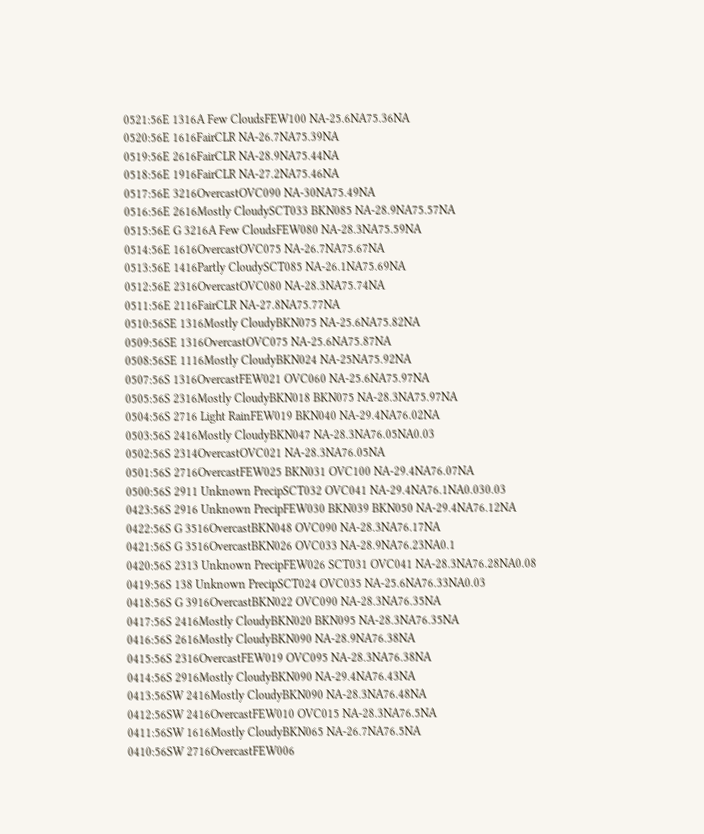0521:56E 1316A Few CloudsFEW100 NA-25.6NA75.36NA
0520:56E 1616FairCLR NA-26.7NA75.39NA
0519:56E 2616FairCLR NA-28.9NA75.44NA
0518:56E 1916FairCLR NA-27.2NA75.46NA
0517:56E 3216OvercastOVC090 NA-30NA75.49NA
0516:56E 2616Mostly CloudySCT033 BKN085 NA-28.9NA75.57NA
0515:56E G 3216A Few CloudsFEW080 NA-28.3NA75.59NA
0514:56E 1616OvercastOVC075 NA-26.7NA75.67NA
0513:56E 1416Partly CloudySCT085 NA-26.1NA75.69NA
0512:56E 2316OvercastOVC080 NA-28.3NA75.74NA
0511:56E 2116FairCLR NA-27.8NA75.77NA
0510:56SE 1316Mostly CloudyBKN075 NA-25.6NA75.82NA
0509:56SE 1316OvercastOVC075 NA-25.6NA75.87NA
0508:56SE 1116Mostly CloudyBKN024 NA-25NA75.92NA
0507:56S 1316OvercastFEW021 OVC060 NA-25.6NA75.97NA
0505:56S 2316Mostly CloudyBKN018 BKN075 NA-28.3NA75.97NA
0504:56S 2716 Light RainFEW019 BKN040 NA-29.4NA76.02NA
0503:56S 2416Mostly CloudyBKN047 NA-28.3NA76.05NA0.03
0502:56S 2314OvercastOVC021 NA-28.3NA76.05NA
0501:56S 2716OvercastFEW025 BKN031 OVC100 NA-29.4NA76.07NA
0500:56S 2911 Unknown PrecipSCT032 OVC041 NA-29.4NA76.1NA0.030.03
0423:56S 2916 Unknown PrecipFEW030 BKN039 BKN050 NA-29.4NA76.12NA
0422:56S G 3516OvercastBKN048 OVC090 NA-28.3NA76.17NA
0421:56S G 3516OvercastBKN026 OVC033 NA-28.9NA76.23NA0.1
0420:56S 2313 Unknown PrecipFEW026 SCT031 OVC041 NA-28.3NA76.28NA0.08
0419:56S 138 Unknown PrecipSCT024 OVC035 NA-25.6NA76.33NA0.03
0418:56S G 3916OvercastBKN022 OVC090 NA-28.3NA76.35NA
0417:56S 2416Mostly CloudyBKN020 BKN095 NA-28.3NA76.35NA
0416:56S 2616Mostly CloudyBKN090 NA-28.9NA76.38NA
0415:56S 2316OvercastFEW019 OVC095 NA-28.3NA76.38NA
0414:56S 2916Mostly CloudyBKN090 NA-29.4NA76.43NA
0413:56SW 2416Mostly CloudyBKN090 NA-28.3NA76.48NA
0412:56SW 2416OvercastFEW010 OVC015 NA-28.3NA76.5NA
0411:56SW 1616Mostly CloudyBKN065 NA-26.7NA76.5NA
0410:56SW 2716OvercastFEW006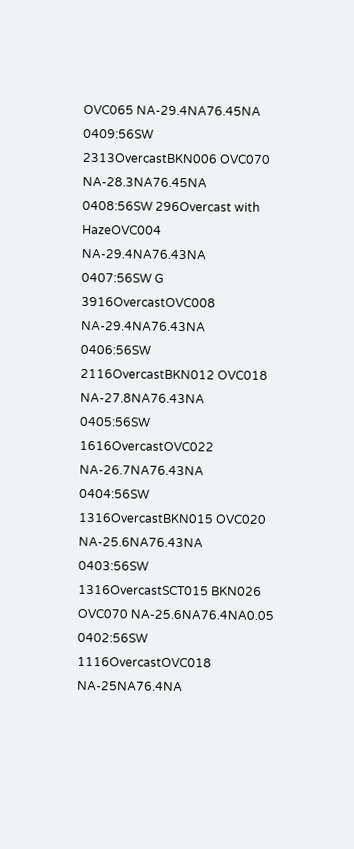OVC065 NA-29.4NA76.45NA
0409:56SW 2313OvercastBKN006 OVC070 NA-28.3NA76.45NA
0408:56SW 296Overcast with HazeOVC004 NA-29.4NA76.43NA
0407:56SW G 3916OvercastOVC008 NA-29.4NA76.43NA
0406:56SW 2116OvercastBKN012 OVC018 NA-27.8NA76.43NA
0405:56SW 1616OvercastOVC022 NA-26.7NA76.43NA
0404:56SW 1316OvercastBKN015 OVC020 NA-25.6NA76.43NA
0403:56SW 1316OvercastSCT015 BKN026 OVC070 NA-25.6NA76.4NA0.05
0402:56SW 1116OvercastOVC018 NA-25NA76.4NA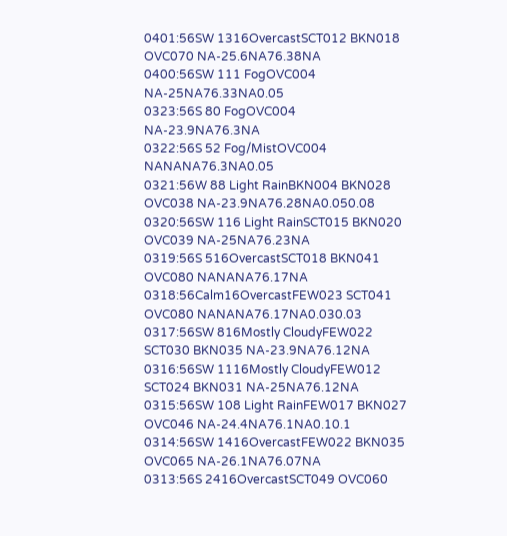0401:56SW 1316OvercastSCT012 BKN018 OVC070 NA-25.6NA76.38NA
0400:56SW 111 FogOVC004 NA-25NA76.33NA0.05
0323:56S 80 FogOVC004 NA-23.9NA76.3NA
0322:56S 52 Fog/MistOVC004 NANANA76.3NA0.05
0321:56W 88 Light RainBKN004 BKN028 OVC038 NA-23.9NA76.28NA0.050.08
0320:56SW 116 Light RainSCT015 BKN020 OVC039 NA-25NA76.23NA
0319:56S 516OvercastSCT018 BKN041 OVC080 NANANA76.17NA
0318:56Calm16OvercastFEW023 SCT041 OVC080 NANANA76.17NA0.030.03
0317:56SW 816Mostly CloudyFEW022 SCT030 BKN035 NA-23.9NA76.12NA
0316:56SW 1116Mostly CloudyFEW012 SCT024 BKN031 NA-25NA76.12NA
0315:56SW 108 Light RainFEW017 BKN027 OVC046 NA-24.4NA76.1NA0.10.1
0314:56SW 1416OvercastFEW022 BKN035 OVC065 NA-26.1NA76.07NA
0313:56S 2416OvercastSCT049 OVC060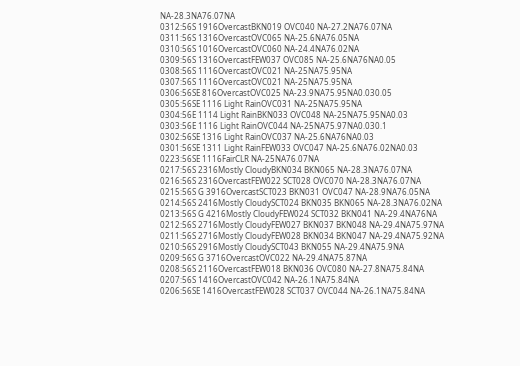NA-28.3NA76.07NA
0312:56S 1916OvercastBKN019 OVC040 NA-27.2NA76.07NA
0311:56S 1316OvercastOVC065 NA-25.6NA76.05NA
0310:56S 1016OvercastOVC060 NA-24.4NA76.02NA
0309:56S 1316OvercastFEW037 OVC085 NA-25.6NA76NA0.05
0308:56S 1116OvercastOVC021 NA-25NA75.95NA
0307:56S 1116OvercastOVC021 NA-25NA75.95NA
0306:56SE 816OvercastOVC025 NA-23.9NA75.95NA0.030.05
0305:56SE 1116 Light RainOVC031 NA-25NA75.95NA
0304:56E 1114 Light RainBKN033 OVC048 NA-25NA75.95NA0.03
0303:56E 1116 Light RainOVC044 NA-25NA75.97NA0.030.1
0302:56SE 1316 Light RainOVC037 NA-25.6NA76NA0.03
0301:56SE 1311 Light RainFEW033 OVC047 NA-25.6NA76.02NA0.03
0223:56SE 1116FairCLR NA-25NA76.07NA
0217:56S 2316Mostly CloudyBKN034 BKN065 NA-28.3NA76.07NA
0216:56S 2316OvercastFEW022 SCT028 OVC070 NA-28.3NA76.07NA
0215:56S G 3916OvercastSCT023 BKN031 OVC047 NA-28.9NA76.05NA
0214:56S 2416Mostly CloudySCT024 BKN035 BKN065 NA-28.3NA76.02NA
0213:56S G 4216Mostly CloudyFEW024 SCT032 BKN041 NA-29.4NA76NA
0212:56S 2716Mostly CloudyFEW027 BKN037 BKN048 NA-29.4NA75.97NA
0211:56S 2716Mostly CloudyFEW028 BKN034 BKN047 NA-29.4NA75.92NA
0210:56S 2916Mostly CloudySCT043 BKN055 NA-29.4NA75.9NA
0209:56S G 3716OvercastOVC022 NA-29.4NA75.87NA
0208:56S 2116OvercastFEW018 BKN036 OVC080 NA-27.8NA75.84NA
0207:56S 1416OvercastOVC042 NA-26.1NA75.84NA
0206:56SE 1416OvercastFEW028 SCT037 OVC044 NA-26.1NA75.84NA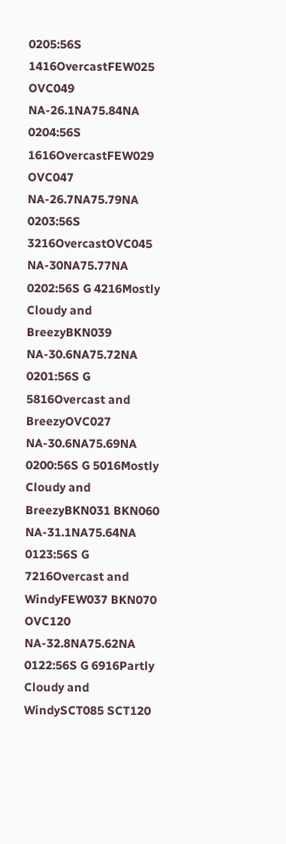0205:56S 1416OvercastFEW025 OVC049 NA-26.1NA75.84NA
0204:56S 1616OvercastFEW029 OVC047 NA-26.7NA75.79NA
0203:56S 3216OvercastOVC045 NA-30NA75.77NA
0202:56S G 4216Mostly Cloudy and BreezyBKN039 NA-30.6NA75.72NA
0201:56S G 5816Overcast and BreezyOVC027 NA-30.6NA75.69NA
0200:56S G 5016Mostly Cloudy and BreezyBKN031 BKN060 NA-31.1NA75.64NA
0123:56S G 7216Overcast and WindyFEW037 BKN070 OVC120 NA-32.8NA75.62NA
0122:56S G 6916Partly Cloudy and WindySCT085 SCT120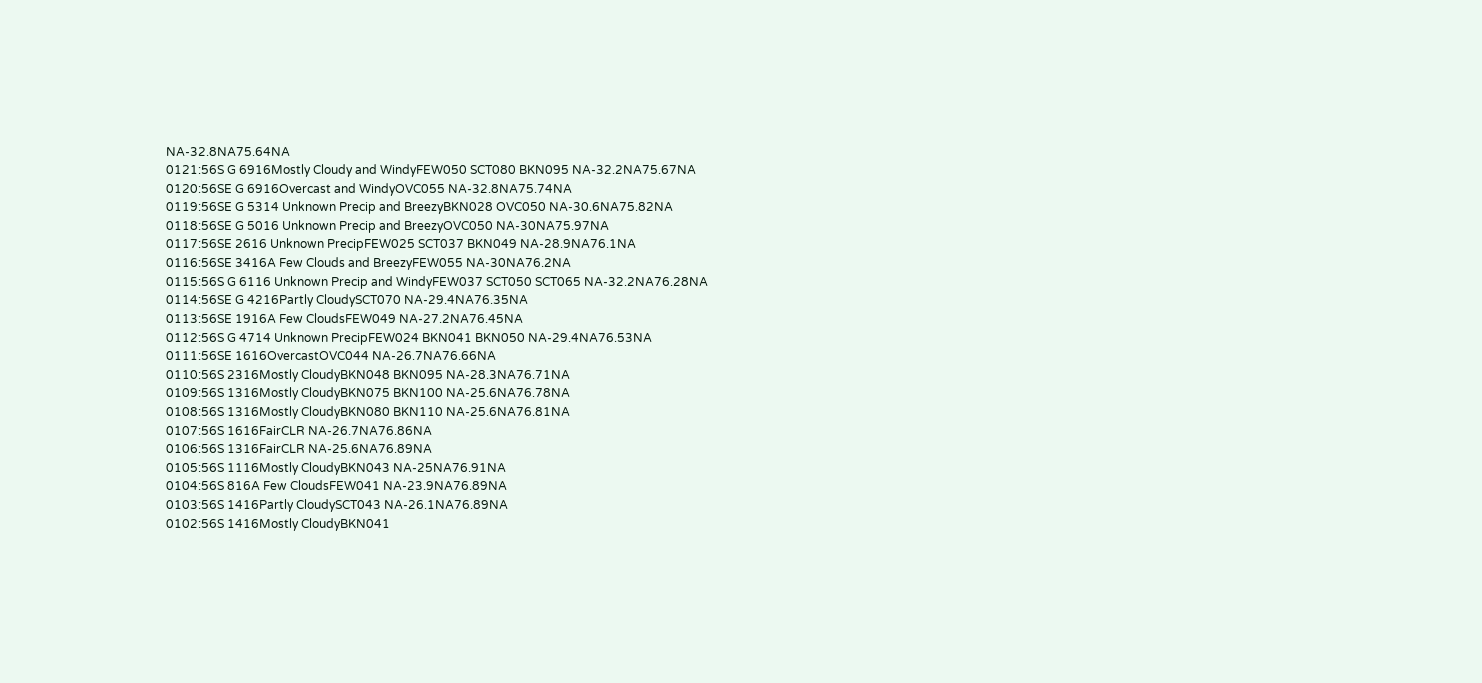NA-32.8NA75.64NA
0121:56S G 6916Mostly Cloudy and WindyFEW050 SCT080 BKN095 NA-32.2NA75.67NA
0120:56SE G 6916Overcast and WindyOVC055 NA-32.8NA75.74NA
0119:56SE G 5314 Unknown Precip and BreezyBKN028 OVC050 NA-30.6NA75.82NA
0118:56SE G 5016 Unknown Precip and BreezyOVC050 NA-30NA75.97NA
0117:56SE 2616 Unknown PrecipFEW025 SCT037 BKN049 NA-28.9NA76.1NA
0116:56SE 3416A Few Clouds and BreezyFEW055 NA-30NA76.2NA
0115:56S G 6116 Unknown Precip and WindyFEW037 SCT050 SCT065 NA-32.2NA76.28NA
0114:56SE G 4216Partly CloudySCT070 NA-29.4NA76.35NA
0113:56SE 1916A Few CloudsFEW049 NA-27.2NA76.45NA
0112:56S G 4714 Unknown PrecipFEW024 BKN041 BKN050 NA-29.4NA76.53NA
0111:56SE 1616OvercastOVC044 NA-26.7NA76.66NA
0110:56S 2316Mostly CloudyBKN048 BKN095 NA-28.3NA76.71NA
0109:56S 1316Mostly CloudyBKN075 BKN100 NA-25.6NA76.78NA
0108:56S 1316Mostly CloudyBKN080 BKN110 NA-25.6NA76.81NA
0107:56S 1616FairCLR NA-26.7NA76.86NA
0106:56S 1316FairCLR NA-25.6NA76.89NA
0105:56S 1116Mostly CloudyBKN043 NA-25NA76.91NA
0104:56S 816A Few CloudsFEW041 NA-23.9NA76.89NA
0103:56S 1416Partly CloudySCT043 NA-26.1NA76.89NA
0102:56S 1416Mostly CloudyBKN041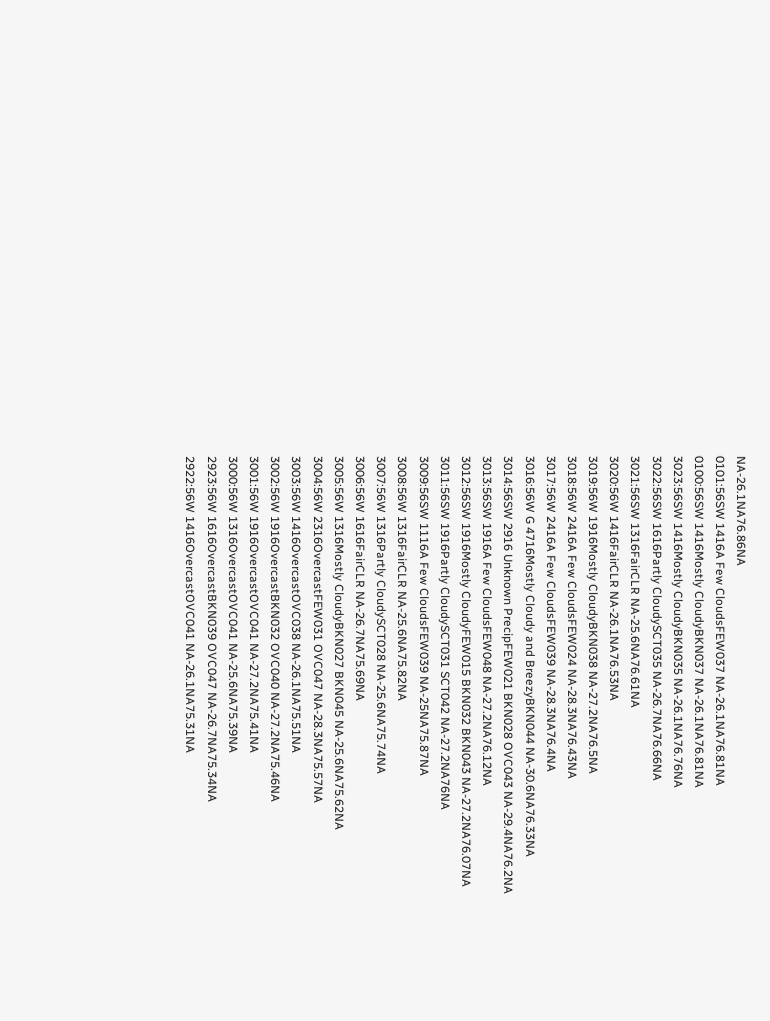NA-26.1NA76.86NA
0101:56SW 1416A Few CloudsFEW037 NA-26.1NA76.81NA
0100:56SW 1416Mostly CloudyBKN037 NA-26.1NA76.81NA
3023:56SW 1416Mostly CloudyBKN035 NA-26.1NA76.76NA
3022:56SW 1616Partly CloudySCT035 NA-26.7NA76.66NA
3021:56SW 1316FairCLR NA-25.6NA76.61NA
3020:56W 1416FairCLR NA-26.1NA76.53NA
3019:56W 1916Mostly CloudyBKN038 NA-27.2NA76.5NA
3018:56W 2416A Few CloudsFEW024 NA-28.3NA76.43NA
3017:56W 2416A Few CloudsFEW039 NA-28.3NA76.4NA
3016:56W G 4716Mostly Cloudy and BreezyBKN044 NA-30.6NA76.33NA
3014:56SW 2916 Unknown PrecipFEW021 BKN028 OVC043 NA-29.4NA76.2NA
3013:56SW 1916A Few CloudsFEW048 NA-27.2NA76.12NA
3012:56SW 1916Mostly CloudyFEW015 BKN032 BKN043 NA-27.2NA76.07NA
3011:56SW 1916Partly CloudySCT031 SCT042 NA-27.2NA76NA
3009:56SW 1116A Few CloudsFEW039 NA-25NA75.87NA
3008:56W 1316FairCLR NA-25.6NA75.82NA
3007:56W 1316Partly CloudySCT028 NA-25.6NA75.74NA
3006:56W 1616FairCLR NA-26.7NA75.69NA
3005:56W 1316Mostly CloudyBKN027 BKN045 NA-25.6NA75.62NA
3004:56W 2316OvercastFEW031 OVC047 NA-28.3NA75.57NA
3003:56W 1416OvercastOVC038 NA-26.1NA75.51NA
3002:56W 1916OvercastBKN032 OVC040 NA-27.2NA75.46NA
3001:56W 1916OvercastOVC041 NA-27.2NA75.41NA
3000:56W 1316OvercastOVC041 NA-25.6NA75.39NA
2923:56W 1616OvercastBKN039 OVC047 NA-26.7NA75.34NA
2922:56W 1416OvercastOVC041 NA-26.1NA75.31NA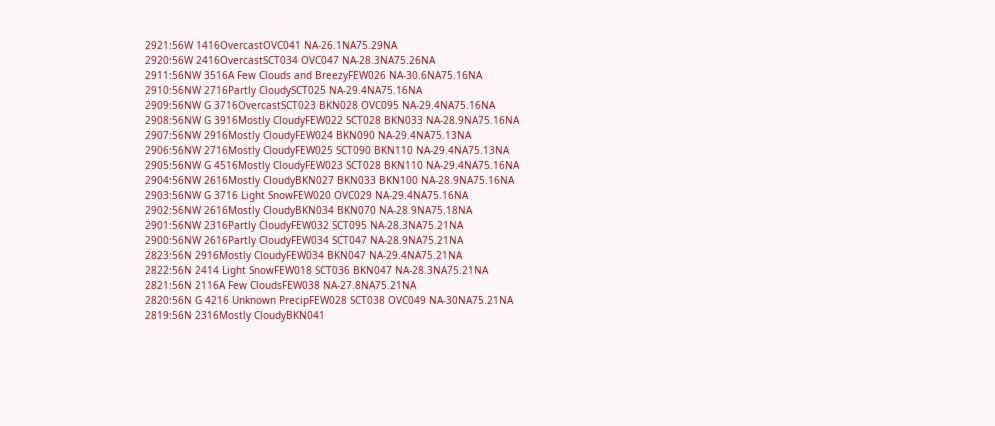2921:56W 1416OvercastOVC041 NA-26.1NA75.29NA
2920:56W 2416OvercastSCT034 OVC047 NA-28.3NA75.26NA
2911:56NW 3516A Few Clouds and BreezyFEW026 NA-30.6NA75.16NA
2910:56NW 2716Partly CloudySCT025 NA-29.4NA75.16NA
2909:56NW G 3716OvercastSCT023 BKN028 OVC095 NA-29.4NA75.16NA
2908:56NW G 3916Mostly CloudyFEW022 SCT028 BKN033 NA-28.9NA75.16NA
2907:56NW 2916Mostly CloudyFEW024 BKN090 NA-29.4NA75.13NA
2906:56NW 2716Mostly CloudyFEW025 SCT090 BKN110 NA-29.4NA75.13NA
2905:56NW G 4516Mostly CloudyFEW023 SCT028 BKN110 NA-29.4NA75.16NA
2904:56NW 2616Mostly CloudyBKN027 BKN033 BKN100 NA-28.9NA75.16NA
2903:56NW G 3716 Light SnowFEW020 OVC029 NA-29.4NA75.16NA
2902:56NW 2616Mostly CloudyBKN034 BKN070 NA-28.9NA75.18NA
2901:56NW 2316Partly CloudyFEW032 SCT095 NA-28.3NA75.21NA
2900:56NW 2616Partly CloudyFEW034 SCT047 NA-28.9NA75.21NA
2823:56N 2916Mostly CloudyFEW034 BKN047 NA-29.4NA75.21NA
2822:56N 2414 Light SnowFEW018 SCT036 BKN047 NA-28.3NA75.21NA
2821:56N 2116A Few CloudsFEW038 NA-27.8NA75.21NA
2820:56N G 4216 Unknown PrecipFEW028 SCT038 OVC049 NA-30NA75.21NA
2819:56N 2316Mostly CloudyBKN041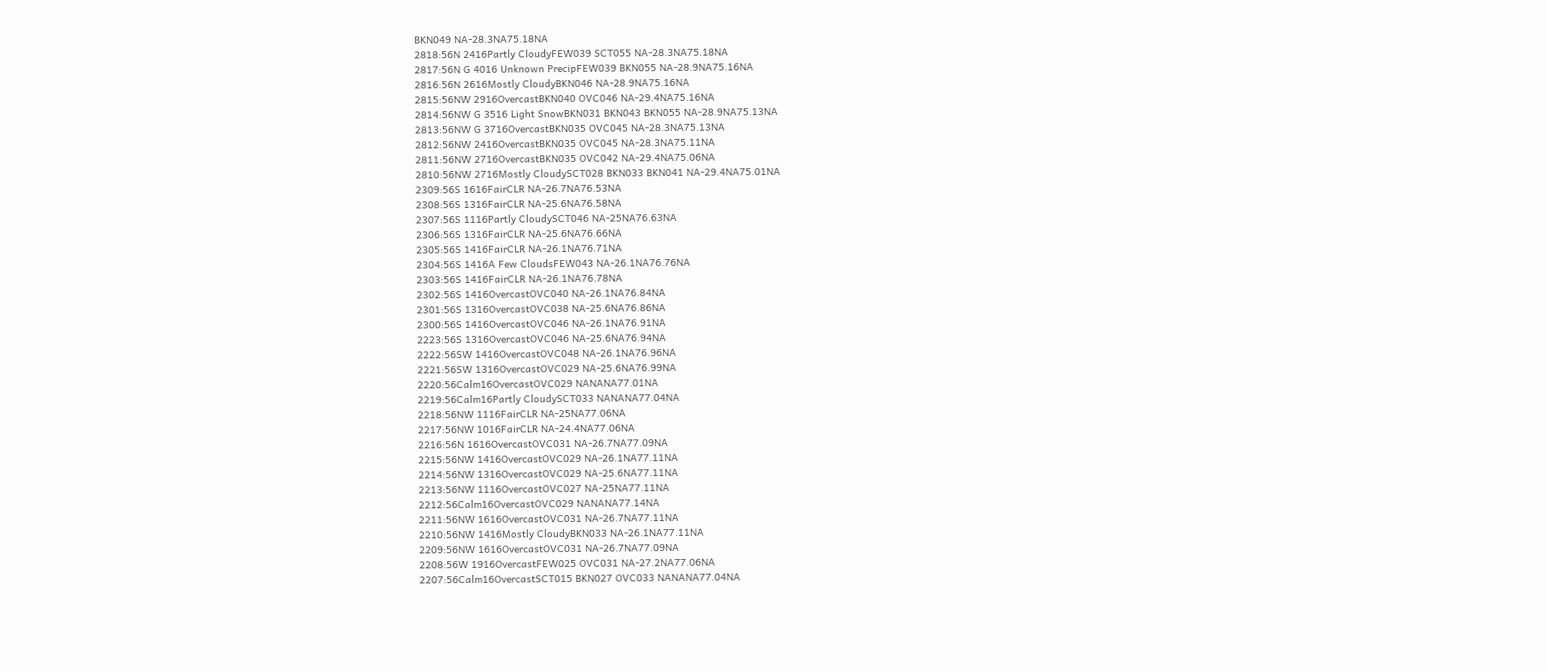BKN049 NA-28.3NA75.18NA
2818:56N 2416Partly CloudyFEW039 SCT055 NA-28.3NA75.18NA
2817:56N G 4016 Unknown PrecipFEW039 BKN055 NA-28.9NA75.16NA
2816:56N 2616Mostly CloudyBKN046 NA-28.9NA75.16NA
2815:56NW 2916OvercastBKN040 OVC046 NA-29.4NA75.16NA
2814:56NW G 3516 Light SnowBKN031 BKN043 BKN055 NA-28.9NA75.13NA
2813:56NW G 3716OvercastBKN035 OVC045 NA-28.3NA75.13NA
2812:56NW 2416OvercastBKN035 OVC045 NA-28.3NA75.11NA
2811:56NW 2716OvercastBKN035 OVC042 NA-29.4NA75.06NA
2810:56NW 2716Mostly CloudySCT028 BKN033 BKN041 NA-29.4NA75.01NA
2309:56S 1616FairCLR NA-26.7NA76.53NA
2308:56S 1316FairCLR NA-25.6NA76.58NA
2307:56S 1116Partly CloudySCT046 NA-25NA76.63NA
2306:56S 1316FairCLR NA-25.6NA76.66NA
2305:56S 1416FairCLR NA-26.1NA76.71NA
2304:56S 1416A Few CloudsFEW043 NA-26.1NA76.76NA
2303:56S 1416FairCLR NA-26.1NA76.78NA
2302:56S 1416OvercastOVC040 NA-26.1NA76.84NA
2301:56S 1316OvercastOVC038 NA-25.6NA76.86NA
2300:56S 1416OvercastOVC046 NA-26.1NA76.91NA
2223:56S 1316OvercastOVC046 NA-25.6NA76.94NA
2222:56SW 1416OvercastOVC048 NA-26.1NA76.96NA
2221:56SW 1316OvercastOVC029 NA-25.6NA76.99NA
2220:56Calm16OvercastOVC029 NANANA77.01NA
2219:56Calm16Partly CloudySCT033 NANANA77.04NA
2218:56NW 1116FairCLR NA-25NA77.06NA
2217:56NW 1016FairCLR NA-24.4NA77.06NA
2216:56N 1616OvercastOVC031 NA-26.7NA77.09NA
2215:56NW 1416OvercastOVC029 NA-26.1NA77.11NA
2214:56NW 1316OvercastOVC029 NA-25.6NA77.11NA
2213:56NW 1116OvercastOVC027 NA-25NA77.11NA
2212:56Calm16OvercastOVC029 NANANA77.14NA
2211:56NW 1616OvercastOVC031 NA-26.7NA77.11NA
2210:56NW 1416Mostly CloudyBKN033 NA-26.1NA77.11NA
2209:56NW 1616OvercastOVC031 NA-26.7NA77.09NA
2208:56W 1916OvercastFEW025 OVC031 NA-27.2NA77.06NA
2207:56Calm16OvercastSCT015 BKN027 OVC033 NANANA77.04NA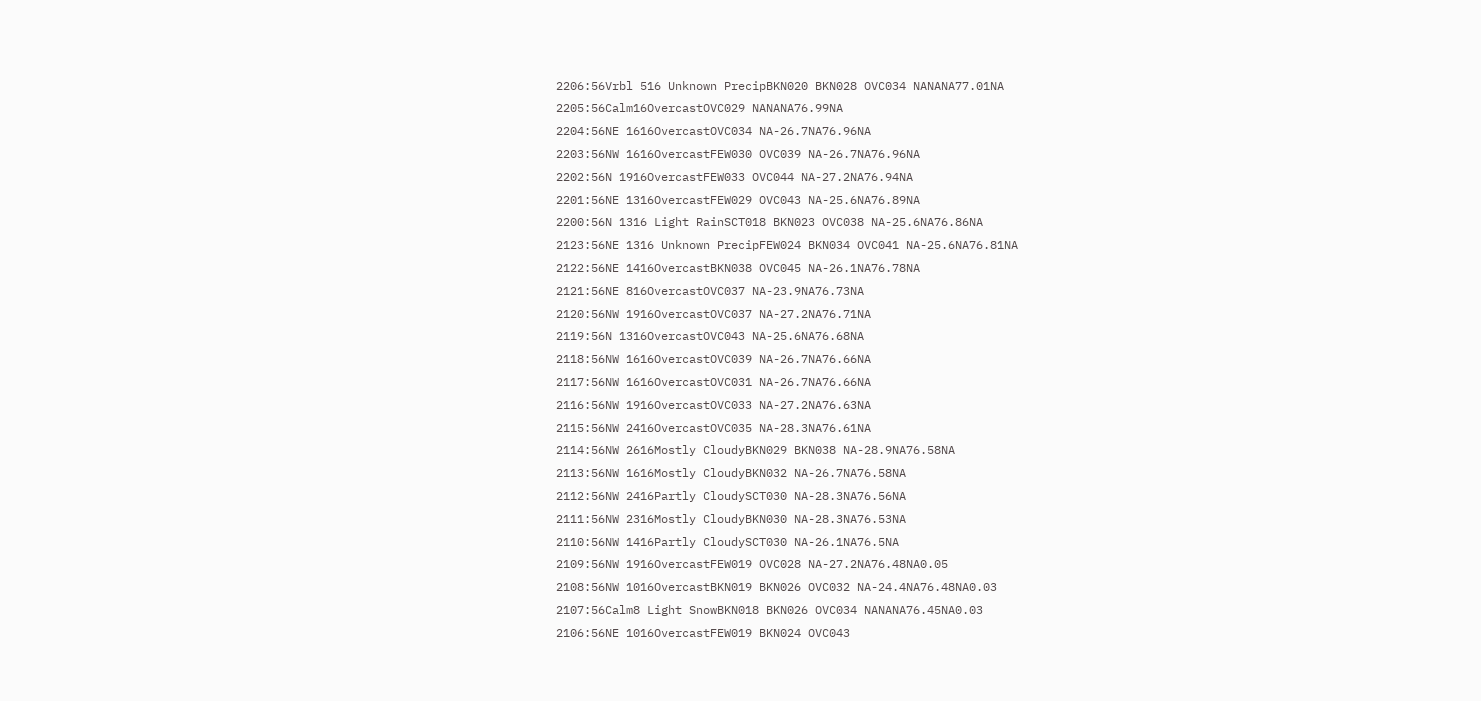2206:56Vrbl 516 Unknown PrecipBKN020 BKN028 OVC034 NANANA77.01NA
2205:56Calm16OvercastOVC029 NANANA76.99NA
2204:56NE 1616OvercastOVC034 NA-26.7NA76.96NA
2203:56NW 1616OvercastFEW030 OVC039 NA-26.7NA76.96NA
2202:56N 1916OvercastFEW033 OVC044 NA-27.2NA76.94NA
2201:56NE 1316OvercastFEW029 OVC043 NA-25.6NA76.89NA
2200:56N 1316 Light RainSCT018 BKN023 OVC038 NA-25.6NA76.86NA
2123:56NE 1316 Unknown PrecipFEW024 BKN034 OVC041 NA-25.6NA76.81NA
2122:56NE 1416OvercastBKN038 OVC045 NA-26.1NA76.78NA
2121:56NE 816OvercastOVC037 NA-23.9NA76.73NA
2120:56NW 1916OvercastOVC037 NA-27.2NA76.71NA
2119:56N 1316OvercastOVC043 NA-25.6NA76.68NA
2118:56NW 1616OvercastOVC039 NA-26.7NA76.66NA
2117:56NW 1616OvercastOVC031 NA-26.7NA76.66NA
2116:56NW 1916OvercastOVC033 NA-27.2NA76.63NA
2115:56NW 2416OvercastOVC035 NA-28.3NA76.61NA
2114:56NW 2616Mostly CloudyBKN029 BKN038 NA-28.9NA76.58NA
2113:56NW 1616Mostly CloudyBKN032 NA-26.7NA76.58NA
2112:56NW 2416Partly CloudySCT030 NA-28.3NA76.56NA
2111:56NW 2316Mostly CloudyBKN030 NA-28.3NA76.53NA
2110:56NW 1416Partly CloudySCT030 NA-26.1NA76.5NA
2109:56NW 1916OvercastFEW019 OVC028 NA-27.2NA76.48NA0.05
2108:56NW 1016OvercastBKN019 BKN026 OVC032 NA-24.4NA76.48NA0.03
2107:56Calm8 Light SnowBKN018 BKN026 OVC034 NANANA76.45NA0.03
2106:56NE 1016OvercastFEW019 BKN024 OVC043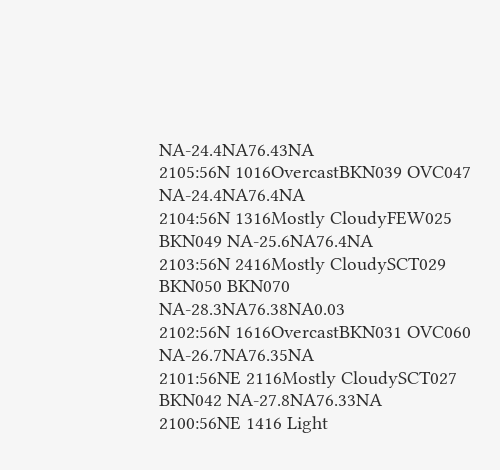NA-24.4NA76.43NA
2105:56N 1016OvercastBKN039 OVC047 NA-24.4NA76.4NA
2104:56N 1316Mostly CloudyFEW025 BKN049 NA-25.6NA76.4NA
2103:56N 2416Mostly CloudySCT029 BKN050 BKN070 NA-28.3NA76.38NA0.03
2102:56N 1616OvercastBKN031 OVC060 NA-26.7NA76.35NA
2101:56NE 2116Mostly CloudySCT027 BKN042 NA-27.8NA76.33NA
2100:56NE 1416 Light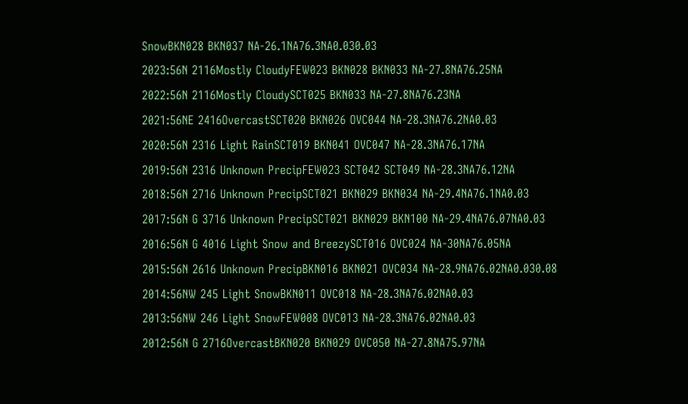SnowBKN028 BKN037 NA-26.1NA76.3NA0.030.03
2023:56N 2116Mostly CloudyFEW023 BKN028 BKN033 NA-27.8NA76.25NA
2022:56N 2116Mostly CloudySCT025 BKN033 NA-27.8NA76.23NA
2021:56NE 2416OvercastSCT020 BKN026 OVC044 NA-28.3NA76.2NA0.03
2020:56N 2316 Light RainSCT019 BKN041 OVC047 NA-28.3NA76.17NA
2019:56N 2316 Unknown PrecipFEW023 SCT042 SCT049 NA-28.3NA76.12NA
2018:56N 2716 Unknown PrecipSCT021 BKN029 BKN034 NA-29.4NA76.1NA0.03
2017:56N G 3716 Unknown PrecipSCT021 BKN029 BKN100 NA-29.4NA76.07NA0.03
2016:56N G 4016 Light Snow and BreezySCT016 OVC024 NA-30NA76.05NA
2015:56N 2616 Unknown PrecipBKN016 BKN021 OVC034 NA-28.9NA76.02NA0.030.08
2014:56NW 245 Light SnowBKN011 OVC018 NA-28.3NA76.02NA0.03
2013:56NW 246 Light SnowFEW008 OVC013 NA-28.3NA76.02NA0.03
2012:56N G 2716OvercastBKN020 BKN029 OVC050 NA-27.8NA75.97NA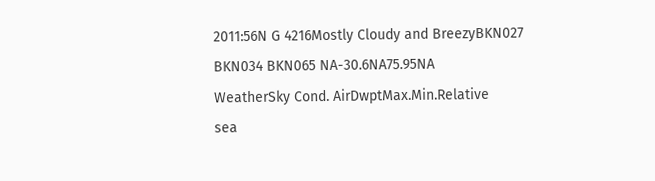2011:56N G 4216Mostly Cloudy and BreezyBKN027 BKN034 BKN065 NA-30.6NA75.95NA
WeatherSky Cond. AirDwptMax.Min.Relative
sea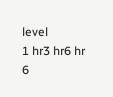level
1 hr3 hr6 hr
6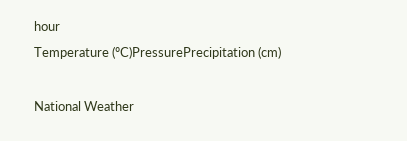hour
Temperature (ºC)PressurePrecipitation (cm)

National Weather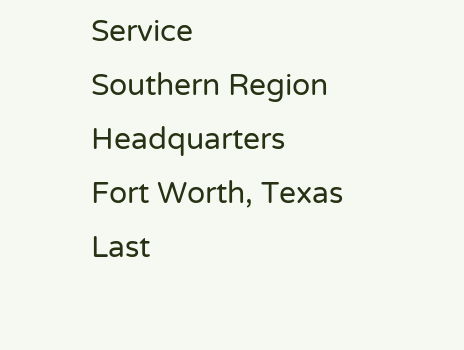Service
Southern Region Headquarters
Fort Worth, Texas
Last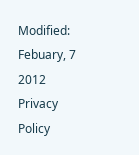Modified: Febuary, 7 2012
Privacy Policy